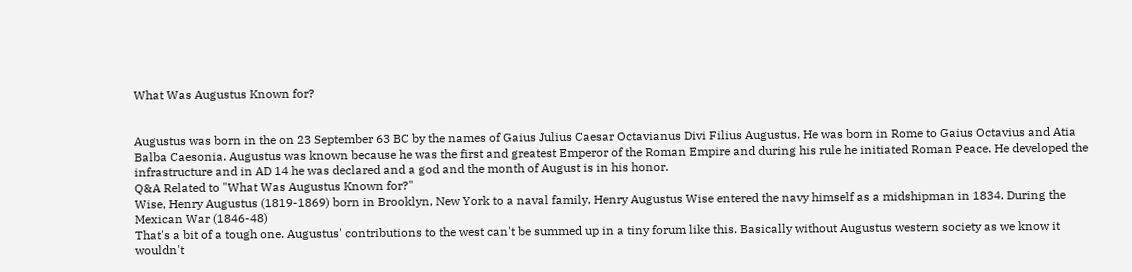What Was Augustus Known for?


Augustus was born in the on 23 September 63 BC by the names of Gaius Julius Caesar Octavianus Divi Filius Augustus. He was born in Rome to Gaius Octavius and Atia Balba Caesonia. Augustus was known because he was the first and greatest Emperor of the Roman Empire and during his rule he initiated Roman Peace. He developed the infrastructure and in AD 14 he was declared and a god and the month of August is in his honor.
Q&A Related to "What Was Augustus Known for?"
Wise, Henry Augustus (1819-1869) born in Brooklyn, New York to a naval family, Henry Augustus Wise entered the navy himself as a midshipman in 1834. During the Mexican War (1846-48)
That's a bit of a tough one. Augustus' contributions to the west can't be summed up in a tiny forum like this. Basically without Augustus western society as we know it wouldn't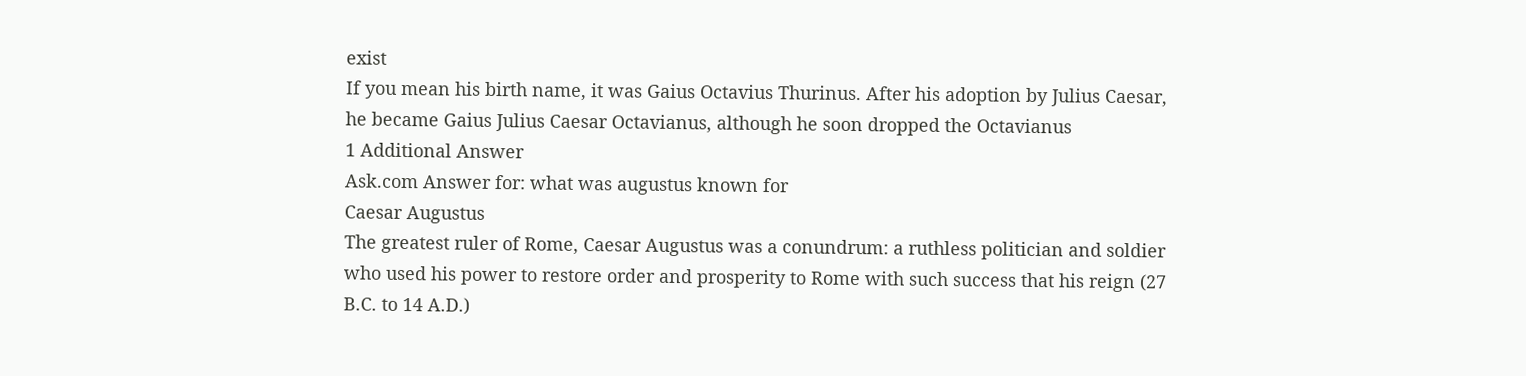exist
If you mean his birth name, it was Gaius Octavius Thurinus. After his adoption by Julius Caesar, he became Gaius Julius Caesar Octavianus, although he soon dropped the Octavianus
1 Additional Answer
Ask.com Answer for: what was augustus known for
Caesar Augustus
The greatest ruler of Rome, Caesar Augustus was a conundrum: a ruthless politician and soldier who used his power to restore order and prosperity to Rome with such success that his reign (27 B.C. to 14 A.D.)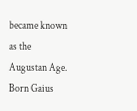became known as the Augustan Age. Born Gaius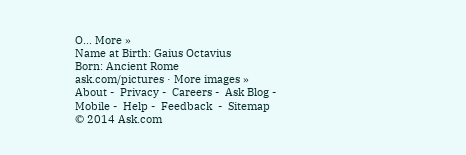O... More »
Name at Birth: Gaius Octavius
Born: Ancient Rome
ask.com/pictures · More images »
About -  Privacy -  Careers -  Ask Blog -  Mobile -  Help -  Feedback  -  Sitemap  © 2014 Ask.com